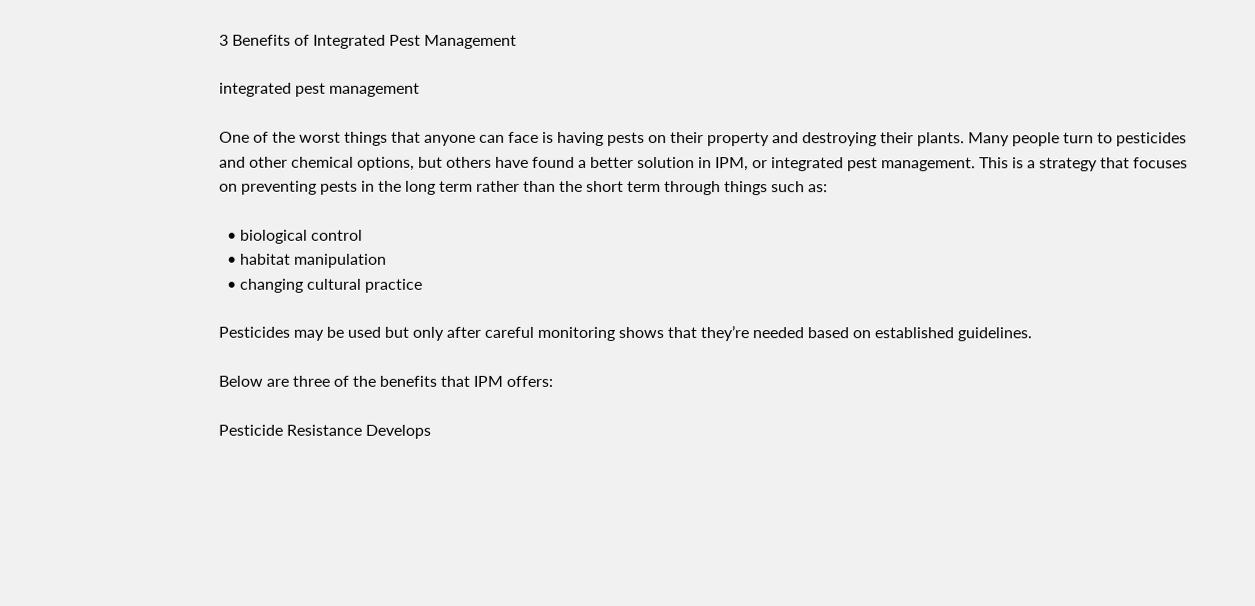3 Benefits of Integrated Pest Management

integrated pest management

One of the worst things that anyone can face is having pests on their property and destroying their plants. Many people turn to pesticides and other chemical options, but others have found a better solution in IPM, or integrated pest management. This is a strategy that focuses on preventing pests in the long term rather than the short term through things such as:

  • biological control
  • habitat manipulation
  • changing cultural practice

Pesticides may be used but only after careful monitoring shows that they’re needed based on established guidelines.

Below are three of the benefits that IPM offers:

Pesticide Resistance Develops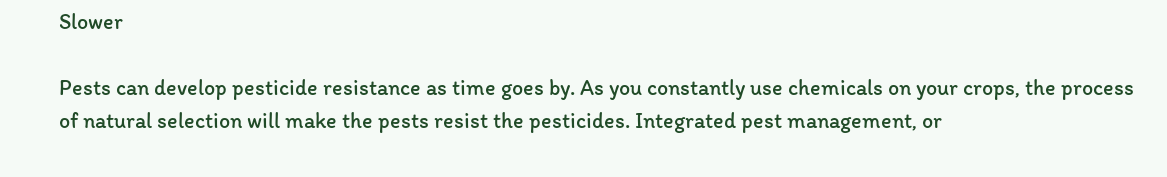Slower

Pests can develop pesticide resistance as time goes by. As you constantly use chemicals on your crops, the process of natural selection will make the pests resist the pesticides. Integrated pest management, or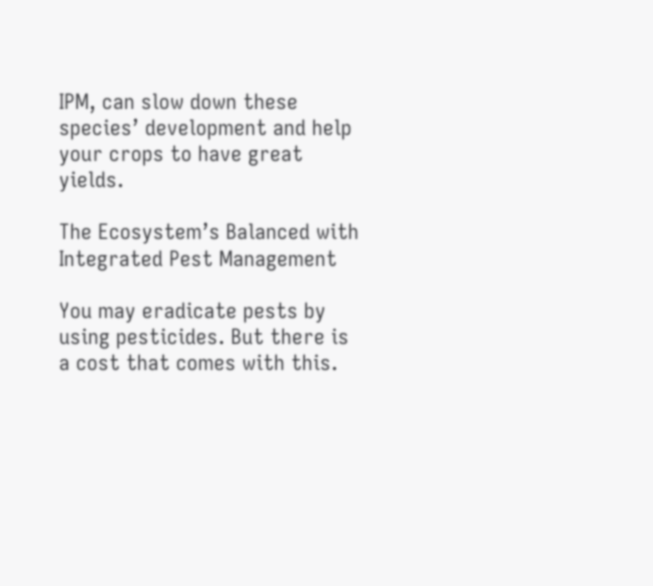IPM, can slow down these species’ development and help your crops to have great yields.

The Ecosystem’s Balanced with Integrated Pest Management

You may eradicate pests by using pesticides. But there is a cost that comes with this.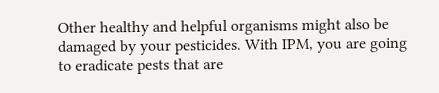Other healthy and helpful organisms might also be damaged by your pesticides. With IPM, you are going to eradicate pests that are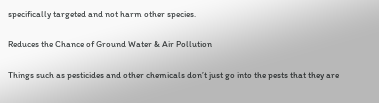specifically targeted and not harm other species.

Reduces the Chance of Ground Water & Air Pollution

Things such as pesticides and other chemicals don’t just go into the pests that they are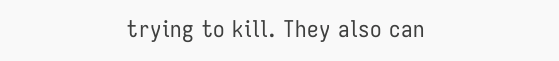trying to kill. They also can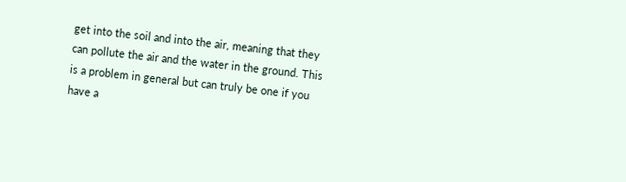get into the soil and into the air, meaning that they can pollute the air and the water in the ground. This is a problem in general but can truly be one if you have a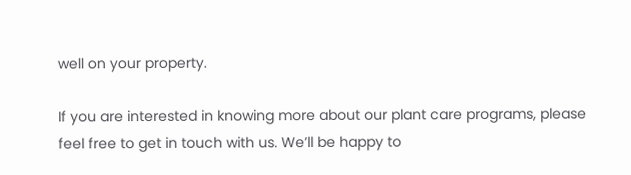well on your property.

If you are interested in knowing more about our plant care programs, please feel free to get in touch with us. We’ll be happy to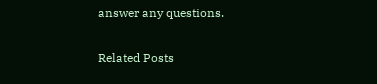answer any questions.

Related Posts